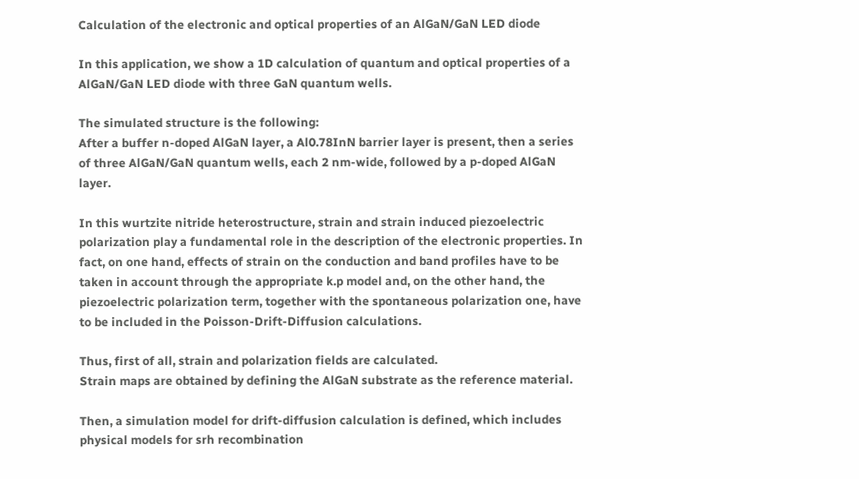Calculation of the electronic and optical properties of an AlGaN/GaN LED diode

In this application, we show a 1D calculation of quantum and optical properties of a AlGaN/GaN LED diode with three GaN quantum wells.

The simulated structure is the following:
After a buffer n-doped AlGaN layer, a Al0.78InN barrier layer is present, then a series of three AlGaN/GaN quantum wells, each 2 nm-wide, followed by a p-doped AlGaN layer.

In this wurtzite nitride heterostructure, strain and strain induced piezoelectric polarization play a fundamental role in the description of the electronic properties. In fact, on one hand, effects of strain on the conduction and band profiles have to be taken in account through the appropriate k.p model and, on the other hand, the piezoelectric polarization term, together with the spontaneous polarization one, have  to be included in the Poisson-Drift-Diffusion calculations.

Thus, first of all, strain and polarization fields are calculated.
Strain maps are obtained by defining the AlGaN substrate as the reference material.

Then, a simulation model for drift-diffusion calculation is defined, which includes physical models for srh recombination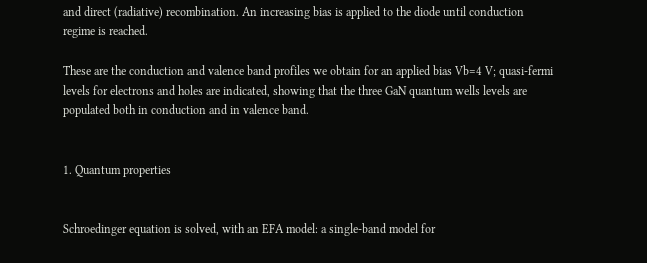and direct (radiative) recombination. An increasing bias is applied to the diode until conduction regime is reached.

These are the conduction and valence band profiles we obtain for an applied bias Vb=4 V; quasi-fermi levels for electrons and holes are indicated, showing that the three GaN quantum wells levels are populated both in conduction and in valence band.


1. Quantum properties


Schroedinger equation is solved, with an EFA model: a single-band model for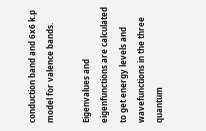conduction band and 6x6 k.p model for valence bands.

Eigenvalues and eigenfunctions are calculated to get energy levels and wavefunctions in the three quantum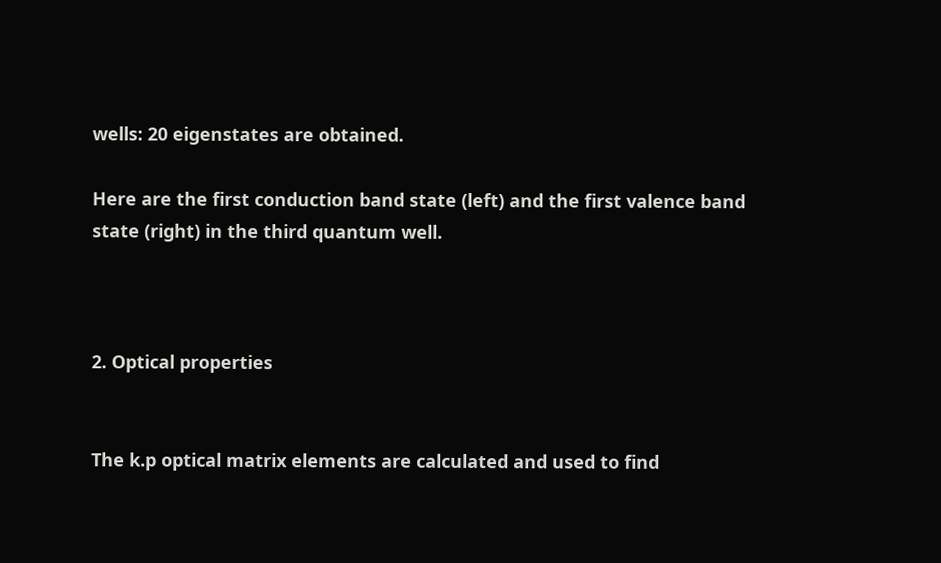wells: 20 eigenstates are obtained.

Here are the first conduction band state (left) and the first valence band state (right) in the third quantum well.



2. Optical properties


The k.p optical matrix elements are calculated and used to find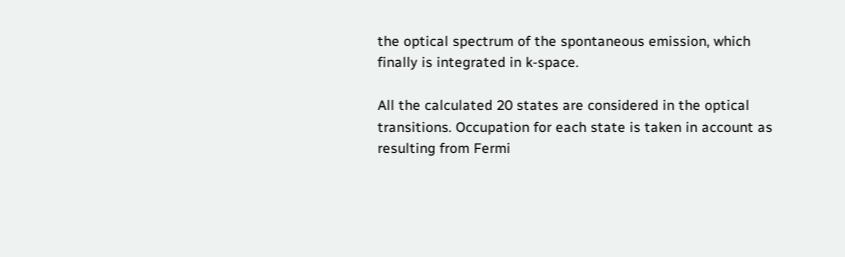the optical spectrum of the spontaneous emission, which finally is integrated in k-space.

All the calculated 20 states are considered in the optical transitions. Occupation for each state is taken in account as resulting from Fermi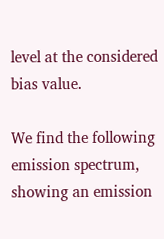level at the considered bias value.

We find the following emission spectrum, showing an emission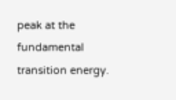peak at the fundamental transition energy.